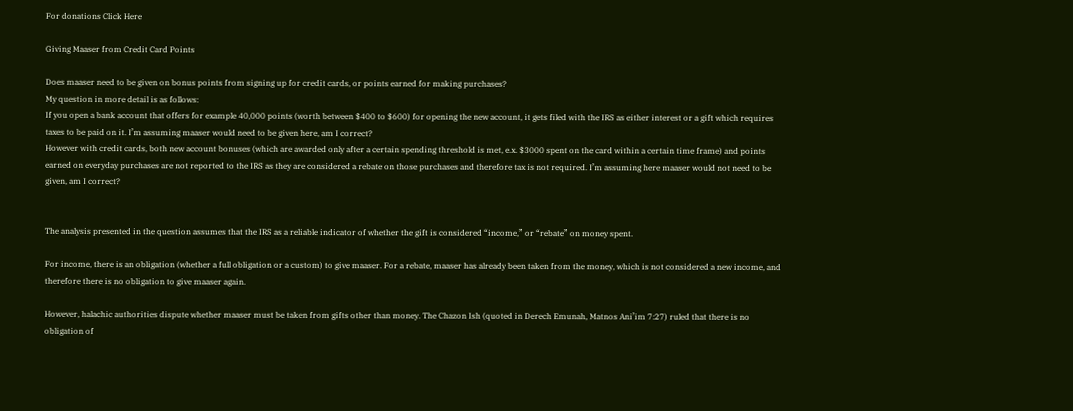For donations Click Here

Giving Maaser from Credit Card Points

Does maaser need to be given on bonus points from signing up for credit cards, or points earned for making purchases?
My question in more detail is as follows:
If you open a bank account that offers for example 40,000 points (worth between $400 to $600) for opening the new account, it gets filed with the IRS as either interest or a gift which requires taxes to be paid on it. I’m assuming maaser would need to be given here, am I correct?
However with credit cards, both new account bonuses (which are awarded only after a certain spending threshold is met, e.x. $3000 spent on the card within a certain time frame) and points earned on everyday purchases are not reported to the IRS as they are considered a rebate on those purchases and therefore tax is not required. I’m assuming here maaser would not need to be given, am I correct?


The analysis presented in the question assumes that the IRS as a reliable indicator of whether the gift is considered “income,” or “rebate” on money spent.

For income, there is an obligation (whether a full obligation or a custom) to give maaser. For a rebate, maaser has already been taken from the money, which is not considered a new income, and therefore there is no obligation to give maaser again.

However, halachic authorities dispute whether maaser must be taken from gifts other than money. The Chazon Ish (quoted in Derech Emunah, Matnos Ani’im 7:27) ruled that there is no obligation of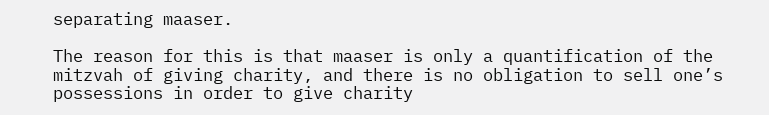separating maaser.

The reason for this is that maaser is only a quantification of the mitzvah of giving charity, and there is no obligation to sell one’s possessions in order to give charity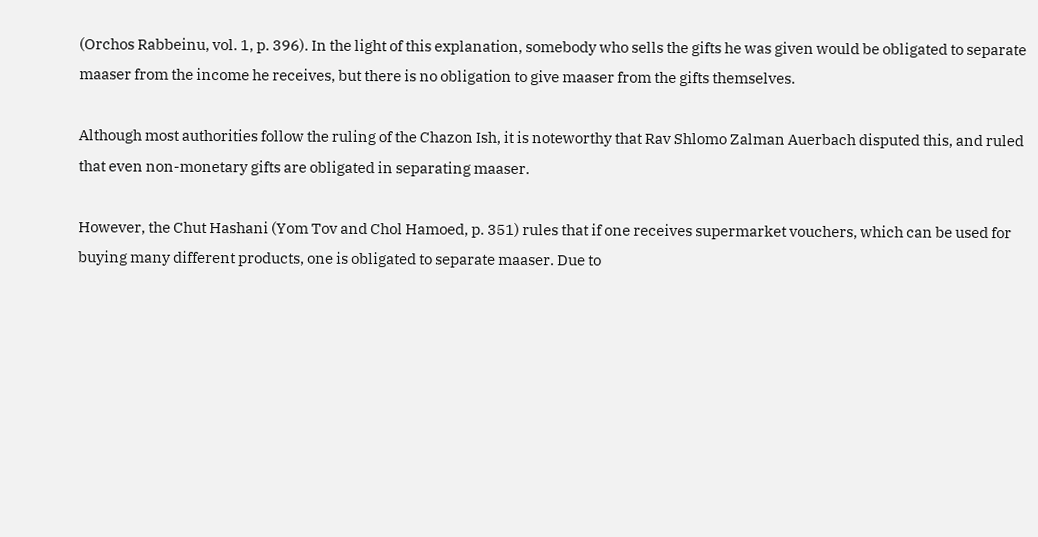(Orchos Rabbeinu, vol. 1, p. 396). In the light of this explanation, somebody who sells the gifts he was given would be obligated to separate maaser from the income he receives, but there is no obligation to give maaser from the gifts themselves.

Although most authorities follow the ruling of the Chazon Ish, it is noteworthy that Rav Shlomo Zalman Auerbach disputed this, and ruled that even non-monetary gifts are obligated in separating maaser.

However, the Chut Hashani (Yom Tov and Chol Hamoed, p. 351) rules that if one receives supermarket vouchers, which can be used for buying many different products, one is obligated to separate maaser. Due to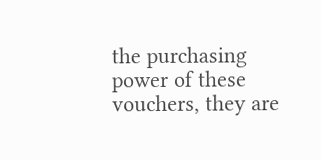the purchasing power of these vouchers, they are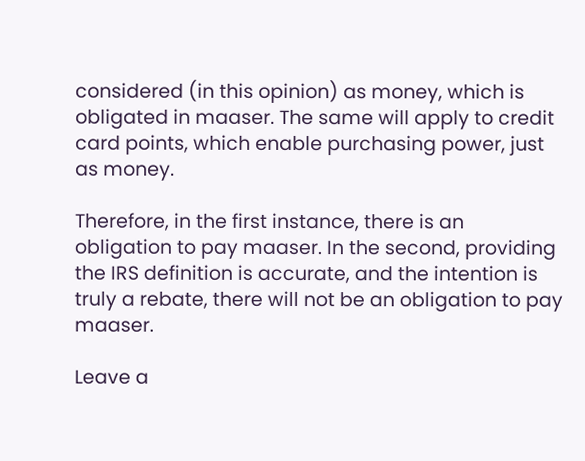considered (in this opinion) as money, which is obligated in maaser. The same will apply to credit card points, which enable purchasing power, just as money.

Therefore, in the first instance, there is an obligation to pay maaser. In the second, providing the IRS definition is accurate, and the intention is truly a rebate, there will not be an obligation to pay maaser.

Leave a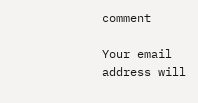comment

Your email address will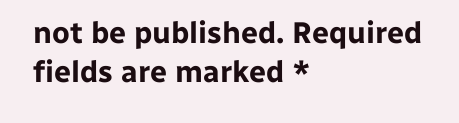not be published. Required fields are marked *